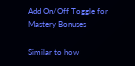Add On/Off Toggle for Mastery Bonuses

Similar to how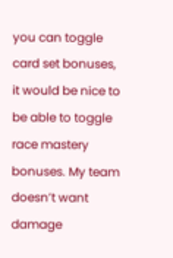you can toggle card set bonuses, it would be nice to be able to toggle race mastery bonuses. My team doesn’t want damage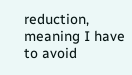reduction, meaning I have to avoid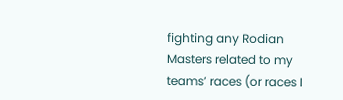fighting any Rodian Masters related to my teams’ races (or races I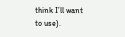think I’ll want to use).